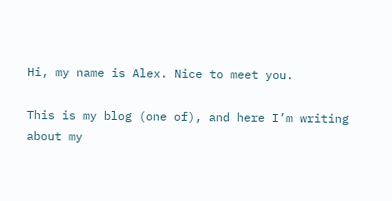Hi, my name is Alex. Nice to meet you.

This is my blog (one of), and here I’m writing about my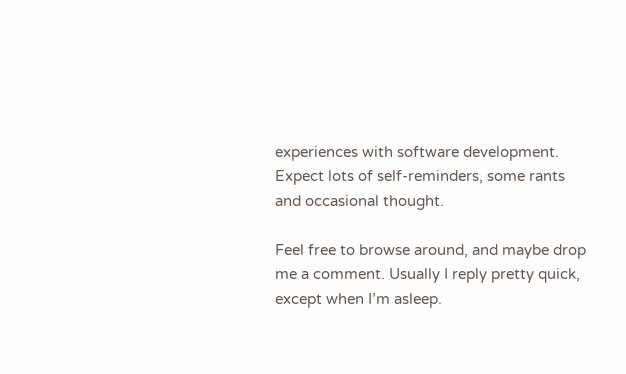experiences with software development. Expect lots of self-reminders, some rants and occasional thought.

Feel free to browse around, and maybe drop me a comment. Usually I reply pretty quick, except when I’m asleep.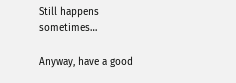Still happens sometimes…

Anyway, have a good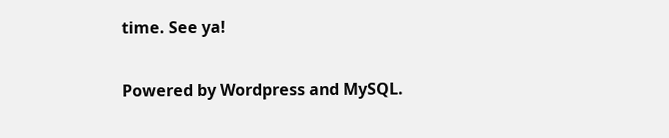time. See ya!


Powered by Wordpress and MySQL.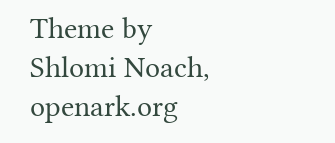Theme by Shlomi Noach, openark.org